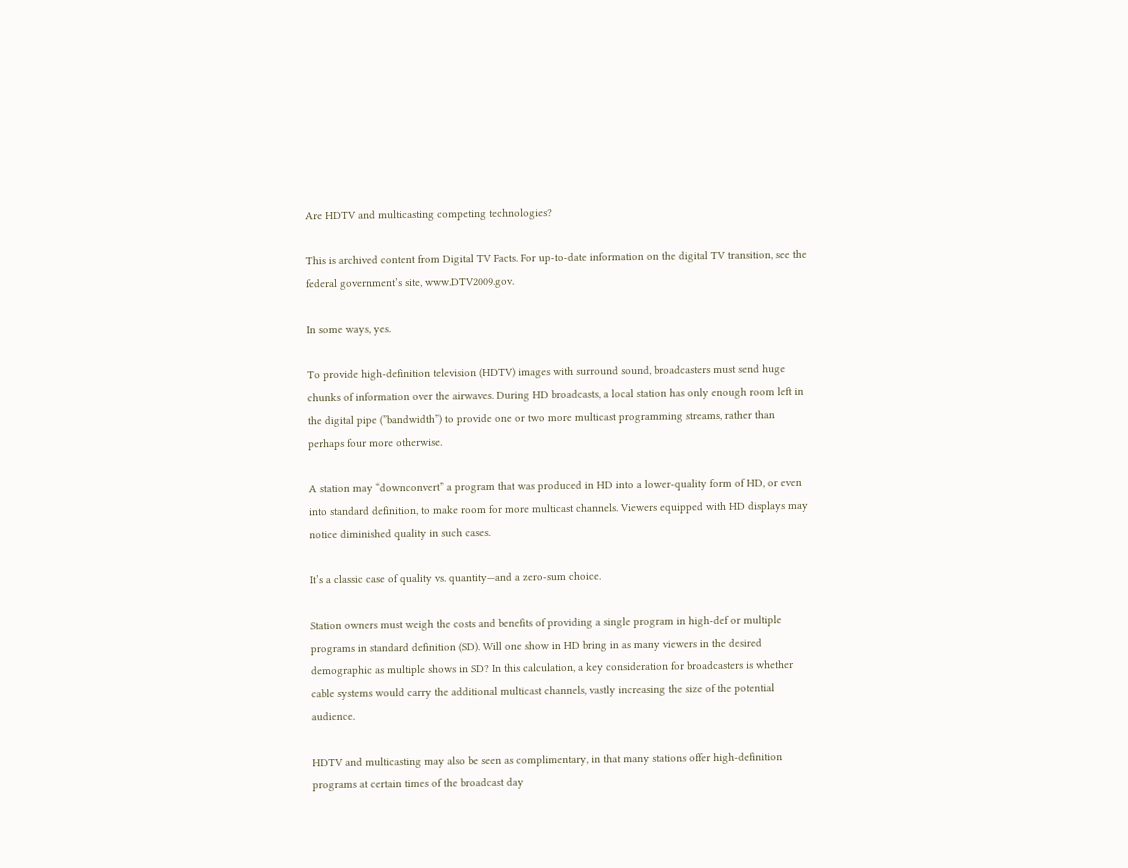Are HDTV and multicasting competing technologies?

This is archived content from Digital TV Facts. For up-to-date information on the digital TV transition, see the federal government’s site, www.DTV2009.gov.

In some ways, yes.

To provide high-definition television (HDTV) images with surround sound, broadcasters must send huge chunks of information over the airwaves. During HD broadcasts, a local station has only enough room left in the digital pipe (”bandwidth”) to provide one or two more multicast programming streams, rather than perhaps four more otherwise.

A station may “downconvert” a program that was produced in HD into a lower-quality form of HD, or even into standard definition, to make room for more multicast channels. Viewers equipped with HD displays may notice diminished quality in such cases.

It’s a classic case of quality vs. quantity—and a zero-sum choice.

Station owners must weigh the costs and benefits of providing a single program in high-def or multiple programs in standard definition (SD). Will one show in HD bring in as many viewers in the desired demographic as multiple shows in SD? In this calculation, a key consideration for broadcasters is whether cable systems would carry the additional multicast channels, vastly increasing the size of the potential audience.

HDTV and multicasting may also be seen as complimentary, in that many stations offer high-definition programs at certain times of the broadcast day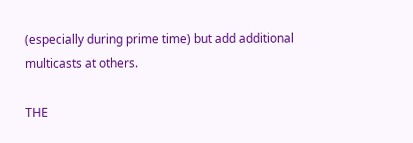(especially during prime time) but add additional multicasts at others.

THE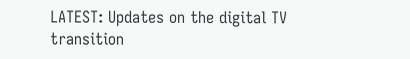LATEST: Updates on the digital TV transition